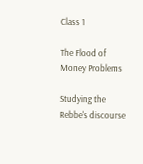Class 1

The Flood of Money Problems

Studying the Rebbe's discourse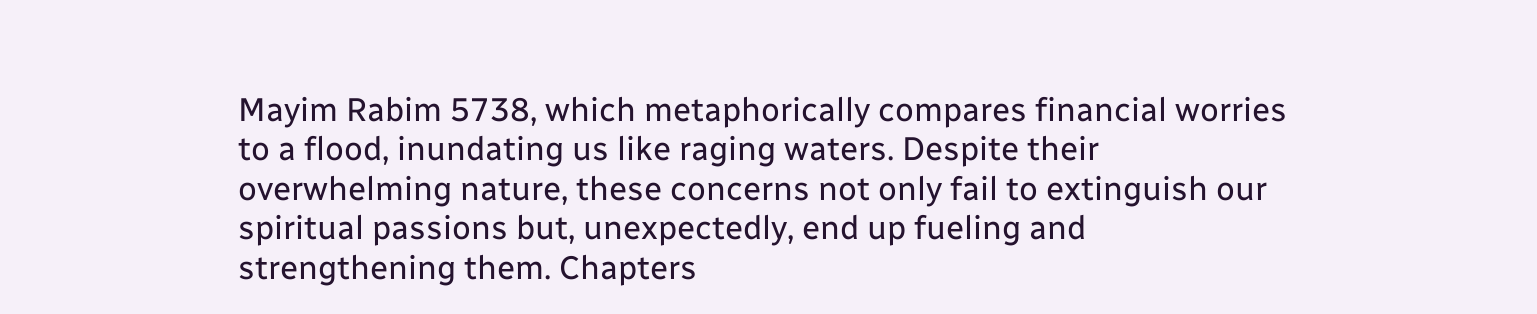Mayim Rabim 5738, which metaphorically compares financial worries to a flood, inundating us like raging waters. Despite their overwhelming nature, these concerns not only fail to extinguish our spiritual passions but, unexpectedly, end up fueling and strengthening them. Chapters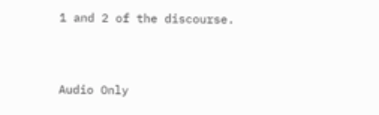1 and 2 of the discourse.


Audio Only